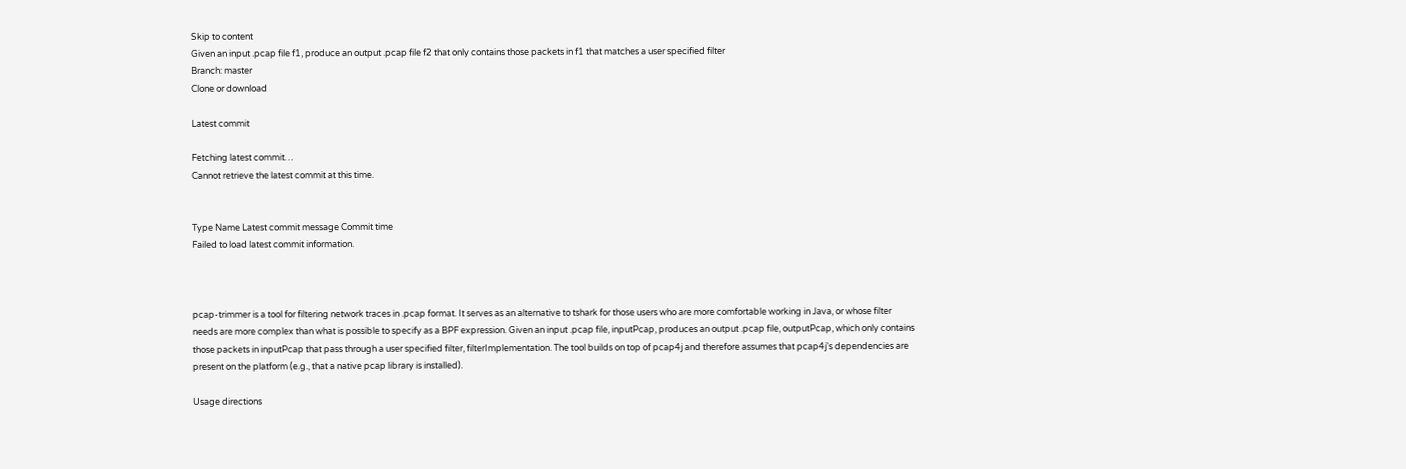Skip to content
Given an input .pcap file f1, produce an output .pcap file f2 that only contains those packets in f1 that matches a user specified filter
Branch: master
Clone or download

Latest commit

Fetching latest commit…
Cannot retrieve the latest commit at this time.


Type Name Latest commit message Commit time
Failed to load latest commit information.



pcap-trimmer is a tool for filtering network traces in .pcap format. It serves as an alternative to tshark for those users who are more comfortable working in Java, or whose filter needs are more complex than what is possible to specify as a BPF expression. Given an input .pcap file, inputPcap, produces an output .pcap file, outputPcap, which only contains those packets in inputPcap that pass through a user specified filter, filterImplementation. The tool builds on top of pcap4j and therefore assumes that pcap4j's dependencies are present on the platform (e.g., that a native pcap library is installed).

Usage directions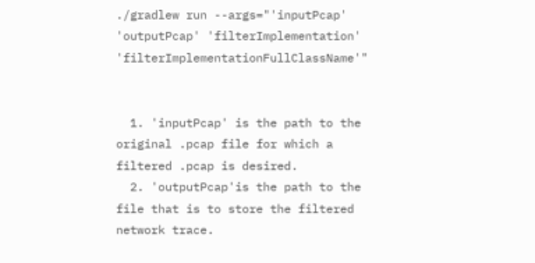./gradlew run --args="'inputPcap' 'outputPcap' 'filterImplementation' 'filterImplementationFullClassName'"


  1. 'inputPcap' is the path to the original .pcap file for which a filtered .pcap is desired.
  2. 'outputPcap'is the path to the file that is to store the filtered network trace.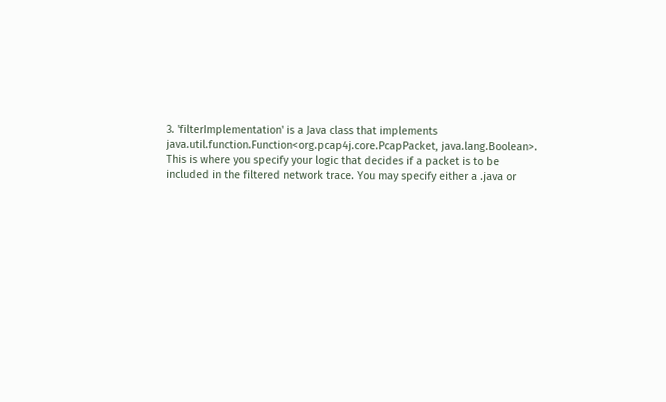3. 'filterImplementation' is a Java class that implements java.util.function.Function<org.pcap4j.core.PcapPacket, java.lang.Boolean>. This is where you specify your logic that decides if a packet is to be included in the filtered network trace. You may specify either a .java or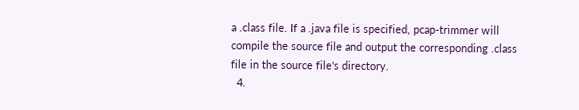a .class file. If a .java file is specified, pcap-trimmer will compile the source file and output the corresponding .class file in the source file's directory.
  4.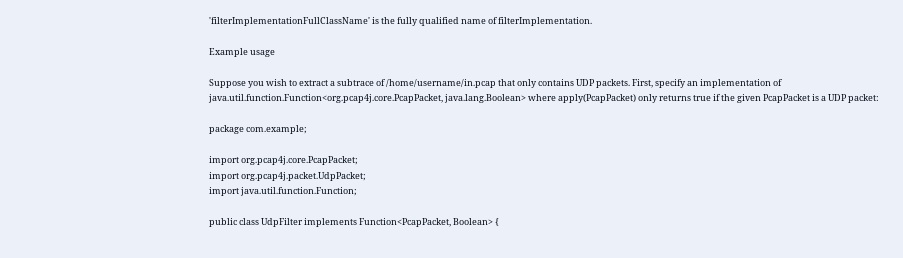'filterImplementationFullClassName' is the fully qualified name of filterImplementation.

Example usage

Suppose you wish to extract a subtrace of /home/username/in.pcap that only contains UDP packets. First, specify an implementation of java.util.function.Function<org.pcap4j.core.PcapPacket, java.lang.Boolean> where apply(PcapPacket) only returns true if the given PcapPacket is a UDP packet:

package com.example;

import org.pcap4j.core.PcapPacket;
import org.pcap4j.packet.UdpPacket;
import java.util.function.Function;

public class UdpFilter implements Function<PcapPacket, Boolean> {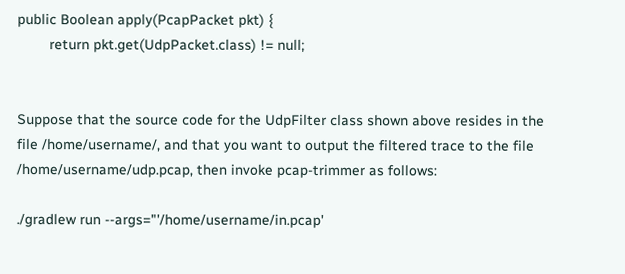public Boolean apply(PcapPacket pkt) {
        return pkt.get(UdpPacket.class) != null;


Suppose that the source code for the UdpFilter class shown above resides in the file /home/username/, and that you want to output the filtered trace to the file /home/username/udp.pcap, then invoke pcap-trimmer as follows:

./gradlew run --args="'/home/username/in.pcap'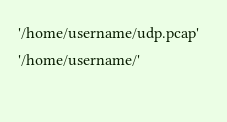'/home/username/udp.pcap' '/home/username/'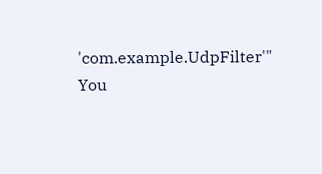'com.example.UdpFilter'"
You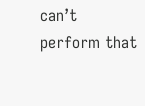can’t perform that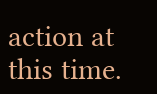action at this time.